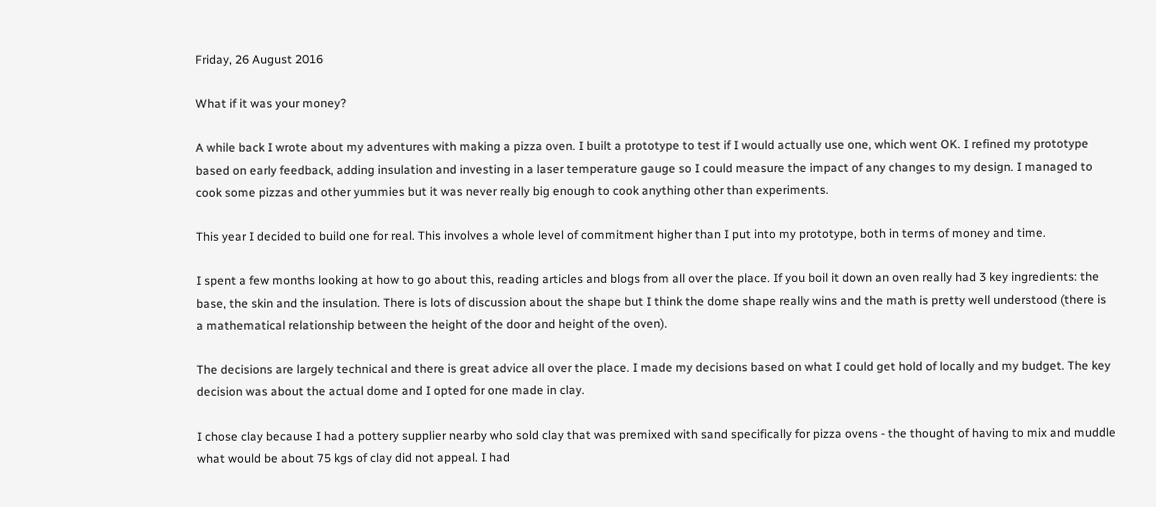Friday, 26 August 2016

What if it was your money?

A while back I wrote about my adventures with making a pizza oven. I built a prototype to test if I would actually use one, which went OK. I refined my prototype based on early feedback, adding insulation and investing in a laser temperature gauge so I could measure the impact of any changes to my design. I managed to cook some pizzas and other yummies but it was never really big enough to cook anything other than experiments.

This year I decided to build one for real. This involves a whole level of commitment higher than I put into my prototype, both in terms of money and time.

I spent a few months looking at how to go about this, reading articles and blogs from all over the place. If you boil it down an oven really had 3 key ingredients: the base, the skin and the insulation. There is lots of discussion about the shape but I think the dome shape really wins and the math is pretty well understood (there is a mathematical relationship between the height of the door and height of the oven).

The decisions are largely technical and there is great advice all over the place. I made my decisions based on what I could get hold of locally and my budget. The key decision was about the actual dome and I opted for one made in clay.

I chose clay because I had a pottery supplier nearby who sold clay that was premixed with sand specifically for pizza ovens - the thought of having to mix and muddle what would be about 75 kgs of clay did not appeal. I had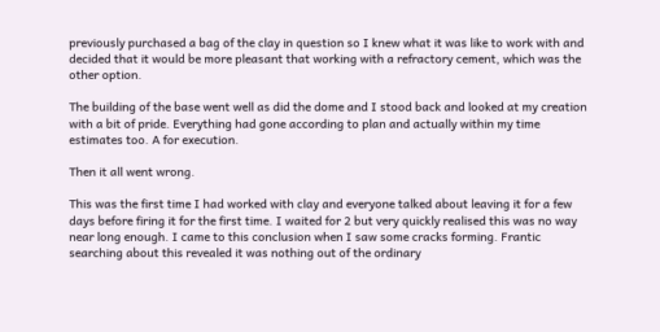previously purchased a bag of the clay in question so I knew what it was like to work with and decided that it would be more pleasant that working with a refractory cement, which was the other option.

The building of the base went well as did the dome and I stood back and looked at my creation with a bit of pride. Everything had gone according to plan and actually within my time estimates too. A for execution.

Then it all went wrong.

This was the first time I had worked with clay and everyone talked about leaving it for a few days before firing it for the first time. I waited for 2 but very quickly realised this was no way near long enough. I came to this conclusion when I saw some cracks forming. Frantic searching about this revealed it was nothing out of the ordinary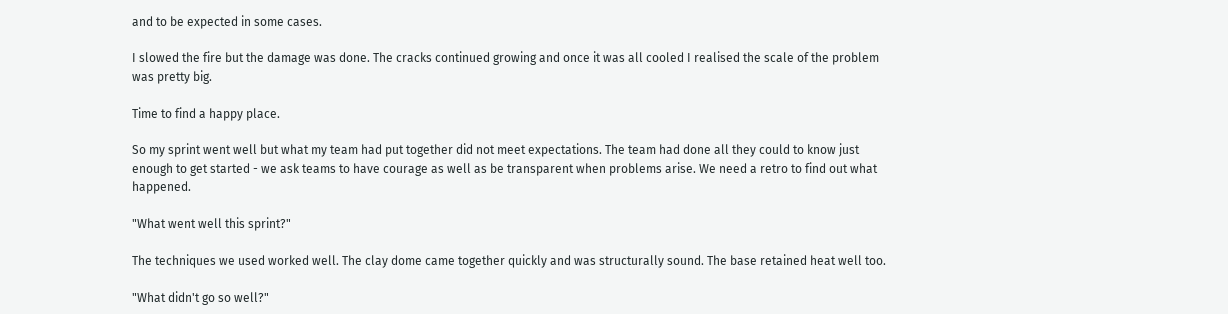and to be expected in some cases.

I slowed the fire but the damage was done. The cracks continued growing and once it was all cooled I realised the scale of the problem was pretty big.

Time to find a happy place.

So my sprint went well but what my team had put together did not meet expectations. The team had done all they could to know just enough to get started - we ask teams to have courage as well as be transparent when problems arise. We need a retro to find out what happened.

"What went well this sprint?"

The techniques we used worked well. The clay dome came together quickly and was structurally sound. The base retained heat well too.

"What didn't go so well?"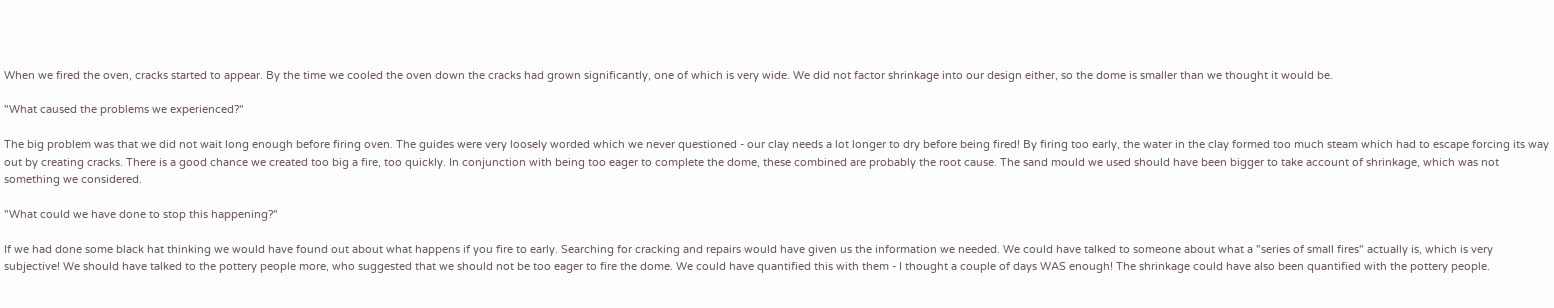When we fired the oven, cracks started to appear. By the time we cooled the oven down the cracks had grown significantly, one of which is very wide. We did not factor shrinkage into our design either, so the dome is smaller than we thought it would be.

"What caused the problems we experienced?"

The big problem was that we did not wait long enough before firing oven. The guides were very loosely worded which we never questioned - our clay needs a lot longer to dry before being fired! By firing too early, the water in the clay formed too much steam which had to escape forcing its way out by creating cracks. There is a good chance we created too big a fire, too quickly. In conjunction with being too eager to complete the dome, these combined are probably the root cause. The sand mould we used should have been bigger to take account of shrinkage, which was not something we considered.

"What could we have done to stop this happening?"

If we had done some black hat thinking we would have found out about what happens if you fire to early. Searching for cracking and repairs would have given us the information we needed. We could have talked to someone about what a "series of small fires" actually is, which is very subjective! We should have talked to the pottery people more, who suggested that we should not be too eager to fire the dome. We could have quantified this with them - I thought a couple of days WAS enough! The shrinkage could have also been quantified with the pottery people.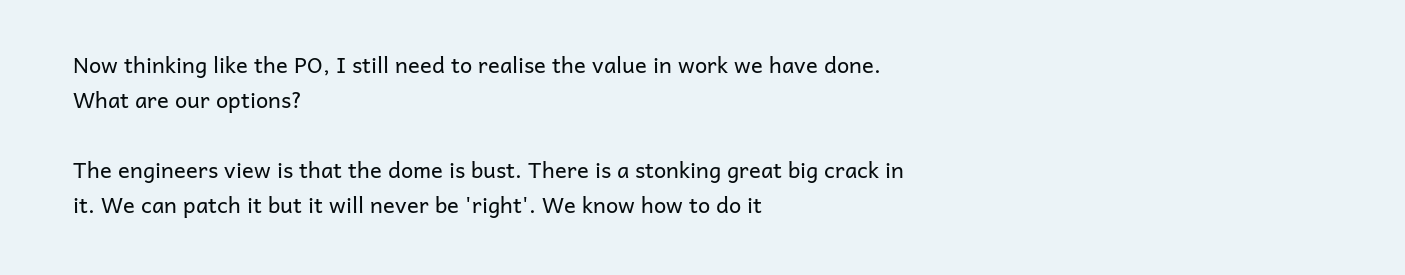Now thinking like the PO, I still need to realise the value in work we have done. What are our options?

The engineers view is that the dome is bust. There is a stonking great big crack in it. We can patch it but it will never be 'right'. We know how to do it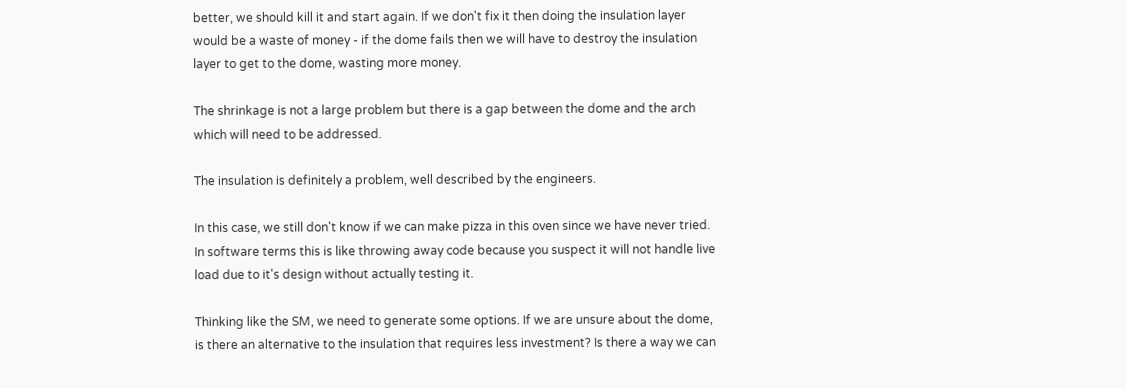better, we should kill it and start again. If we don't fix it then doing the insulation layer would be a waste of money - if the dome fails then we will have to destroy the insulation layer to get to the dome, wasting more money.

The shrinkage is not a large problem but there is a gap between the dome and the arch which will need to be addressed.

The insulation is definitely a problem, well described by the engineers.

In this case, we still don't know if we can make pizza in this oven since we have never tried. In software terms this is like throwing away code because you suspect it will not handle live load due to it's design without actually testing it.

Thinking like the SM, we need to generate some options. If we are unsure about the dome, is there an alternative to the insulation that requires less investment? Is there a way we can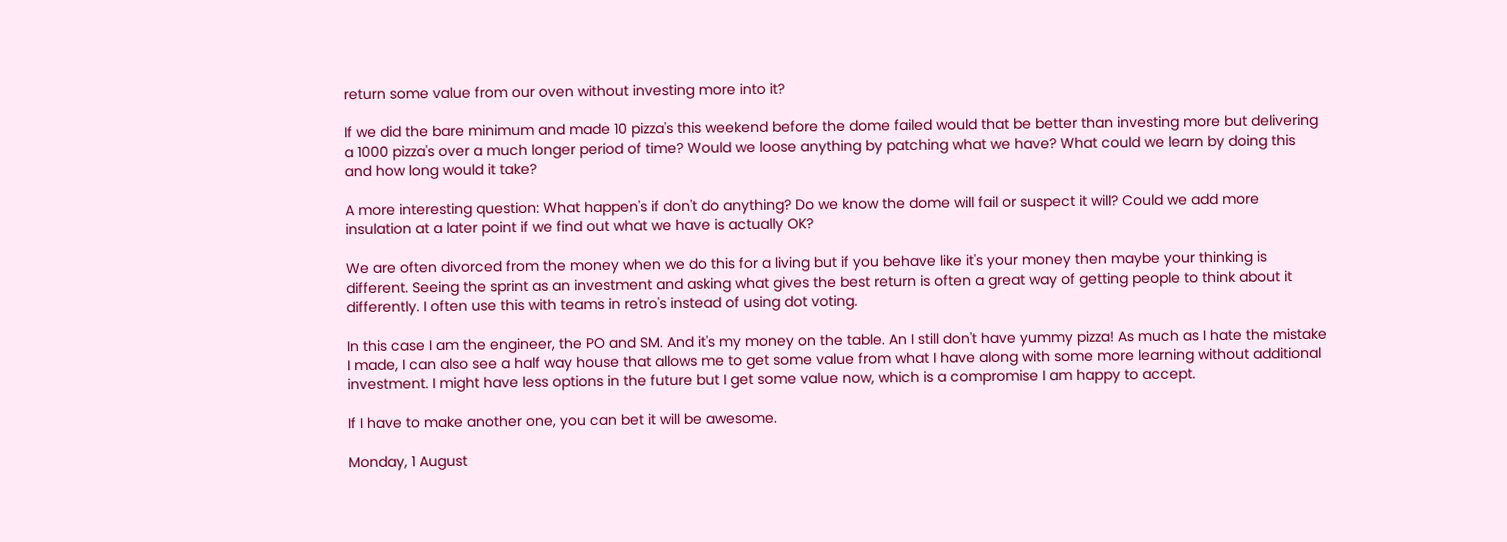return some value from our oven without investing more into it?

If we did the bare minimum and made 10 pizza's this weekend before the dome failed would that be better than investing more but delivering a 1000 pizza's over a much longer period of time? Would we loose anything by patching what we have? What could we learn by doing this and how long would it take?

A more interesting question: What happen's if don't do anything? Do we know the dome will fail or suspect it will? Could we add more insulation at a later point if we find out what we have is actually OK?

We are often divorced from the money when we do this for a living but if you behave like it's your money then maybe your thinking is different. Seeing the sprint as an investment and asking what gives the best return is often a great way of getting people to think about it differently. I often use this with teams in retro's instead of using dot voting.

In this case I am the engineer, the PO and SM. And it's my money on the table. An I still don't have yummy pizza! As much as I hate the mistake I made, I can also see a half way house that allows me to get some value from what I have along with some more learning without additional investment. I might have less options in the future but I get some value now, which is a compromise I am happy to accept.

If I have to make another one, you can bet it will be awesome.

Monday, 1 August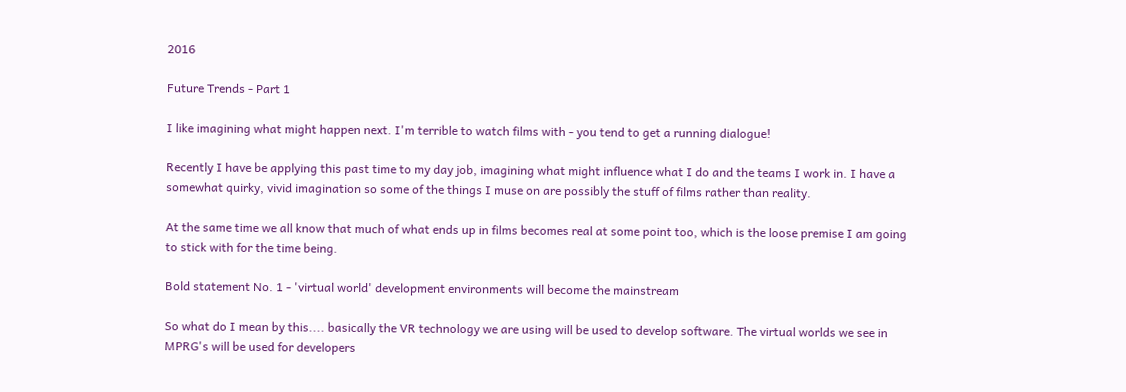2016

Future Trends - Part 1

I like imagining what might happen next. I'm terrible to watch films with - you tend to get a running dialogue!

Recently I have be applying this past time to my day job, imagining what might influence what I do and the teams I work in. I have a somewhat quirky, vivid imagination so some of the things I muse on are possibly the stuff of films rather than reality.

At the same time we all know that much of what ends up in films becomes real at some point too, which is the loose premise I am going to stick with for the time being.

Bold statement No. 1 - 'virtual world' development environments will become the mainstream

So what do I mean by this.... basically the VR technology we are using will be used to develop software. The virtual worlds we see in MPRG's will be used for developers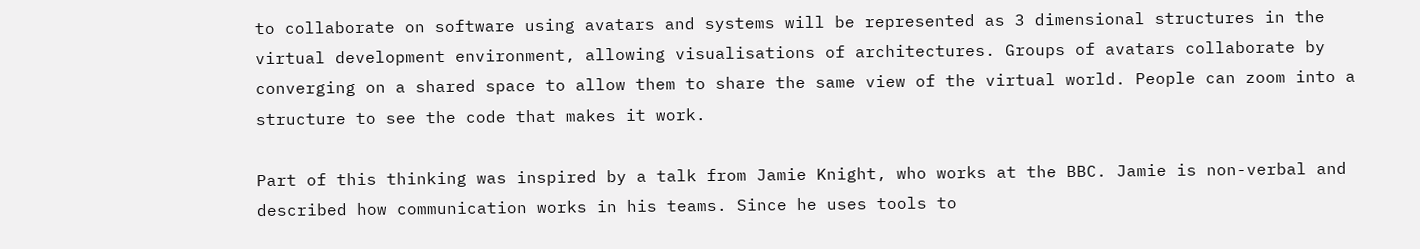to collaborate on software using avatars and systems will be represented as 3 dimensional structures in the virtual development environment, allowing visualisations of architectures. Groups of avatars collaborate by converging on a shared space to allow them to share the same view of the virtual world. People can zoom into a structure to see the code that makes it work.

Part of this thinking was inspired by a talk from Jamie Knight, who works at the BBC. Jamie is non-verbal and described how communication works in his teams. Since he uses tools to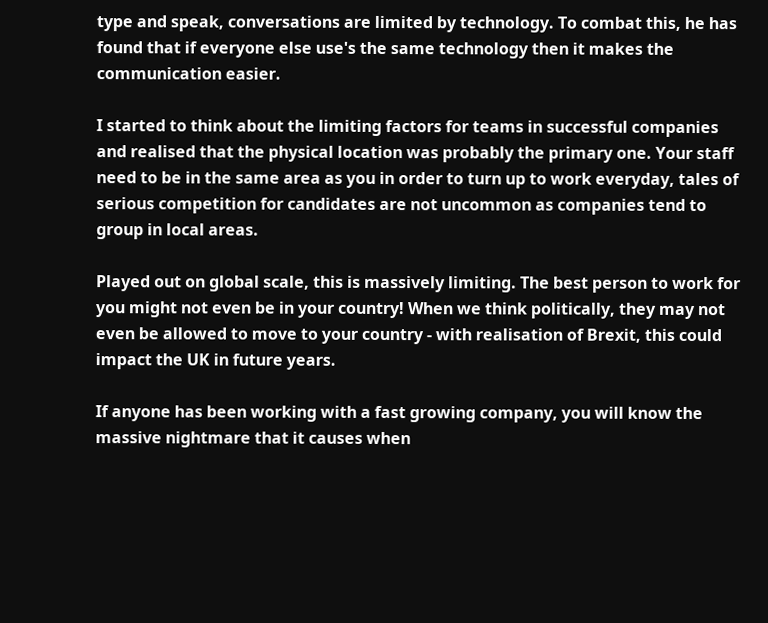type and speak, conversations are limited by technology. To combat this, he has found that if everyone else use's the same technology then it makes the communication easier.

I started to think about the limiting factors for teams in successful companies and realised that the physical location was probably the primary one. Your staff need to be in the same area as you in order to turn up to work everyday, tales of serious competition for candidates are not uncommon as companies tend to group in local areas.

Played out on global scale, this is massively limiting. The best person to work for you might not even be in your country! When we think politically, they may not even be allowed to move to your country - with realisation of Brexit, this could impact the UK in future years.

If anyone has been working with a fast growing company, you will know the massive nightmare that it causes when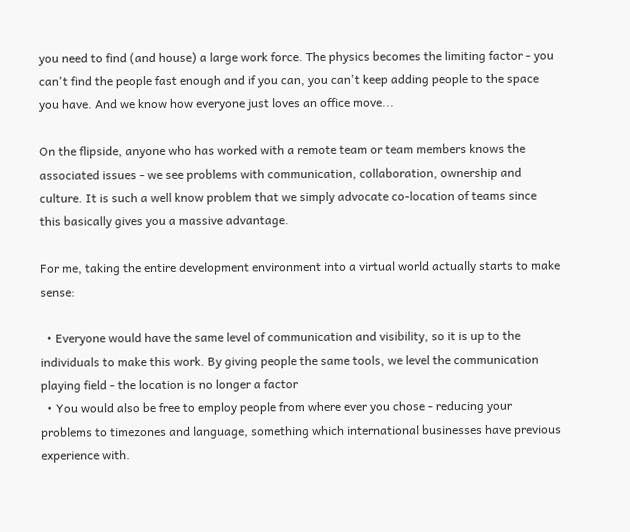you need to find (and house) a large work force. The physics becomes the limiting factor - you can't find the people fast enough and if you can, you can't keep adding people to the space you have. And we know how everyone just loves an office move...

On the flipside, anyone who has worked with a remote team or team members knows the associated issues - we see problems with communication, collaboration, ownership and culture. It is such a well know problem that we simply advocate co-location of teams since this basically gives you a massive advantage.

For me, taking the entire development environment into a virtual world actually starts to make sense:

  • Everyone would have the same level of communication and visibility, so it is up to the individuals to make this work. By giving people the same tools, we level the communication playing field - the location is no longer a factor
  • You would also be free to employ people from where ever you chose - reducing your problems to timezones and language, something which international businesses have previous experience with.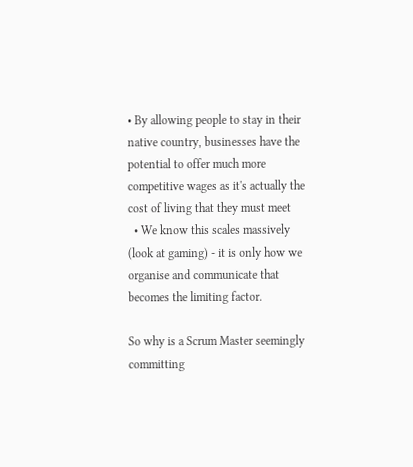• By allowing people to stay in their native country, businesses have the potential to offer much more competitive wages as it's actually the cost of living that they must meet
  • We know this scales massively (look at gaming) - it is only how we organise and communicate that becomes the limiting factor.

So why is a Scrum Master seemingly committing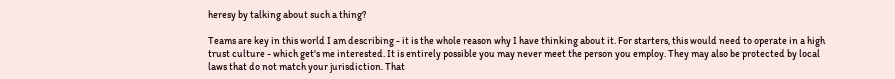heresy by talking about such a thing?

Teams are key in this world I am describing - it is the whole reason why I have thinking about it. For starters, this would need to operate in a high trust culture - which get's me interested. It is entirely possible you may never meet the person you employ. They may also be protected by local laws that do not match your jurisdiction. That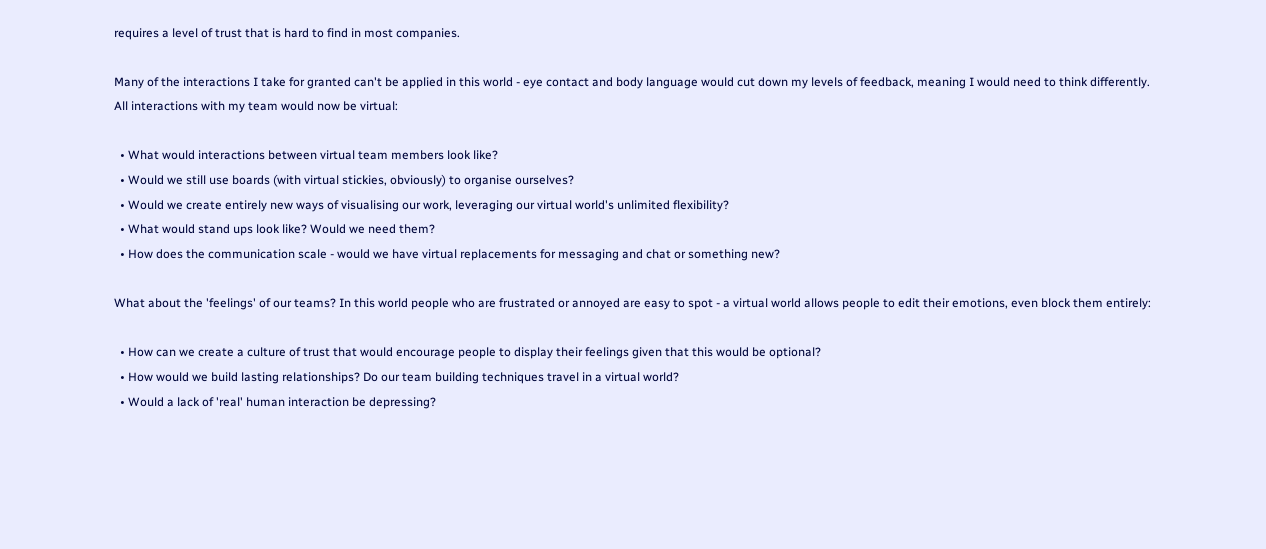requires a level of trust that is hard to find in most companies.

Many of the interactions I take for granted can't be applied in this world - eye contact and body language would cut down my levels of feedback, meaning I would need to think differently.
All interactions with my team would now be virtual:

  • What would interactions between virtual team members look like?
  • Would we still use boards (with virtual stickies, obviously) to organise ourselves?
  • Would we create entirely new ways of visualising our work, leveraging our virtual world's unlimited flexibility?
  • What would stand ups look like? Would we need them?
  • How does the communication scale - would we have virtual replacements for messaging and chat or something new?

What about the 'feelings' of our teams? In this world people who are frustrated or annoyed are easy to spot - a virtual world allows people to edit their emotions, even block them entirely:

  • How can we create a culture of trust that would encourage people to display their feelings given that this would be optional?
  • How would we build lasting relationships? Do our team building techniques travel in a virtual world?
  • Would a lack of 'real' human interaction be depressing?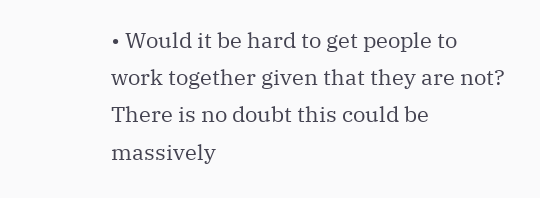• Would it be hard to get people to work together given that they are not?
There is no doubt this could be massively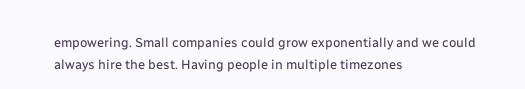empowering. Small companies could grow exponentially and we could always hire the best. Having people in multiple timezones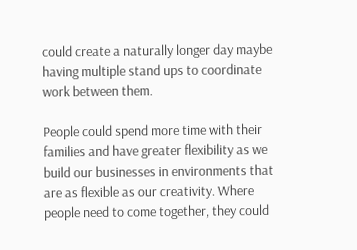could create a naturally longer day maybe having multiple stand ups to coordinate work between them.

People could spend more time with their families and have greater flexibility as we build our businesses in environments that are as flexible as our creativity. Where people need to come together, they could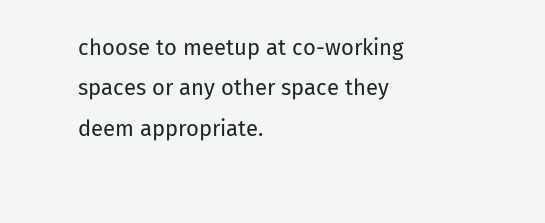choose to meetup at co-working spaces or any other space they deem appropriate.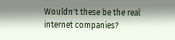Wouldn't these be the real internet companies?